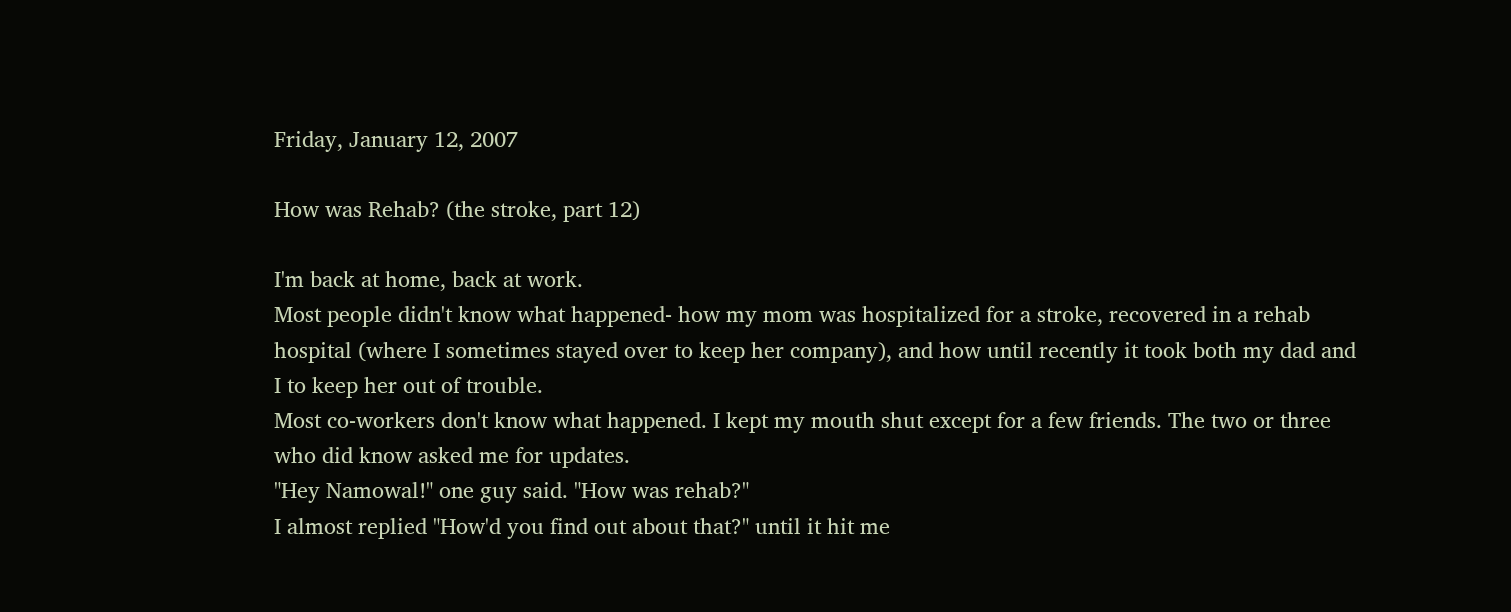Friday, January 12, 2007

How was Rehab? (the stroke, part 12)

I'm back at home, back at work.
Most people didn't know what happened- how my mom was hospitalized for a stroke, recovered in a rehab hospital (where I sometimes stayed over to keep her company), and how until recently it took both my dad and I to keep her out of trouble.
Most co-workers don't know what happened. I kept my mouth shut except for a few friends. The two or three who did know asked me for updates.
"Hey Namowal!" one guy said. "How was rehab?"
I almost replied "How'd you find out about that?" until it hit me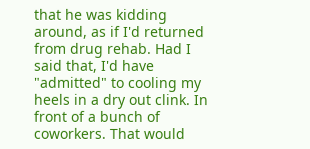that he was kidding around, as if I'd returned from drug rehab. Had I said that, I'd have "admitted" to cooling my heels in a dry out clink. In front of a bunch of coworkers. That would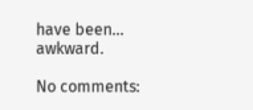have been... awkward.

No comments: